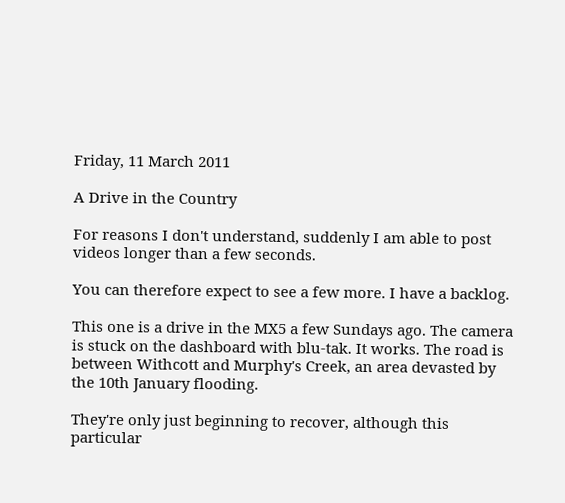Friday, 11 March 2011

A Drive in the Country

For reasons I don't understand, suddenly I am able to post videos longer than a few seconds.

You can therefore expect to see a few more. I have a backlog.

This one is a drive in the MX5 a few Sundays ago. The camera is stuck on the dashboard with blu-tak. It works. The road is between Withcott and Murphy's Creek, an area devasted by the 10th January flooding.

They're only just beginning to recover, although this particular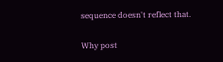sequence doesn't reflect that.

Why post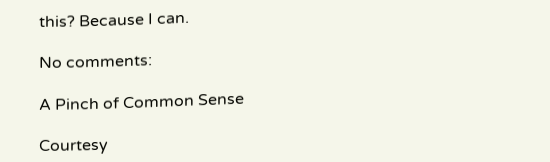this? Because I can.

No comments:

A Pinch of Common Sense

Courtesy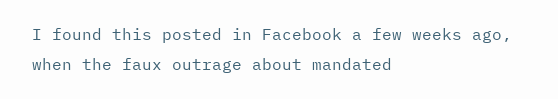I found this posted in Facebook a few weeks ago, when the faux outrage about mandated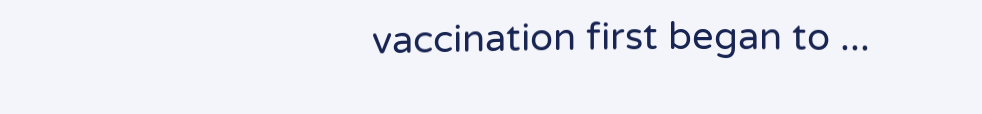vaccination first began to ...